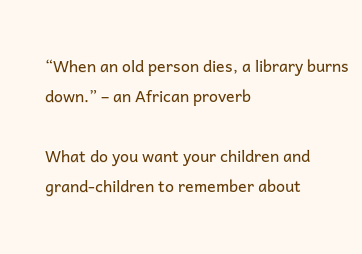“When an old person dies, a library burns down.” – an African proverb

What do you want your children and grand-children to remember about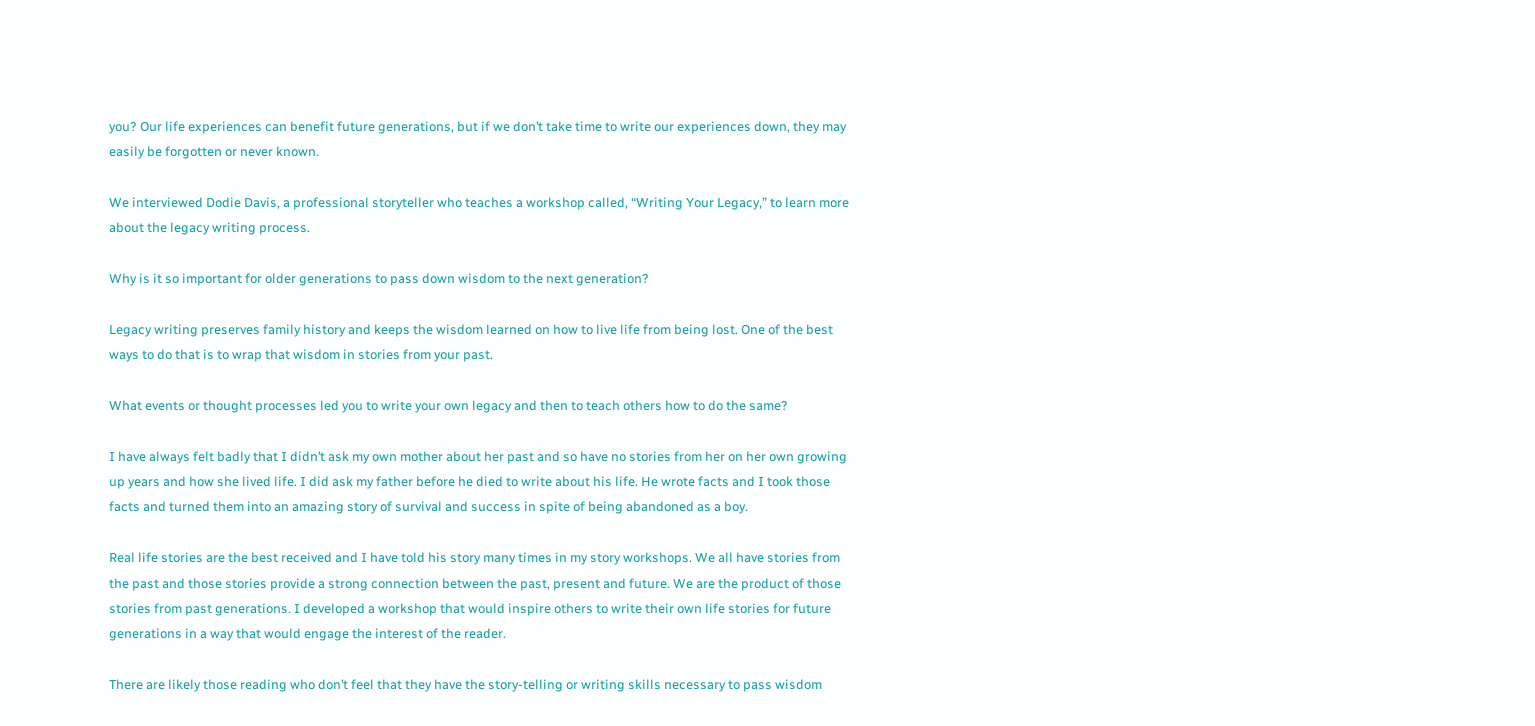you? Our life experiences can benefit future generations, but if we don’t take time to write our experiences down, they may easily be forgotten or never known.

We interviewed Dodie Davis, a professional storyteller who teaches a workshop called, “Writing Your Legacy,” to learn more about the legacy writing process.

Why is it so important for older generations to pass down wisdom to the next generation?

Legacy writing preserves family history and keeps the wisdom learned on how to live life from being lost. One of the best ways to do that is to wrap that wisdom in stories from your past.

What events or thought processes led you to write your own legacy and then to teach others how to do the same?

I have always felt badly that I didn’t ask my own mother about her past and so have no stories from her on her own growing up years and how she lived life. I did ask my father before he died to write about his life. He wrote facts and I took those facts and turned them into an amazing story of survival and success in spite of being abandoned as a boy.

Real life stories are the best received and I have told his story many times in my story workshops. We all have stories from the past and those stories provide a strong connection between the past, present and future. We are the product of those stories from past generations. I developed a workshop that would inspire others to write their own life stories for future generations in a way that would engage the interest of the reader.

There are likely those reading who don’t feel that they have the story-telling or writing skills necessary to pass wisdom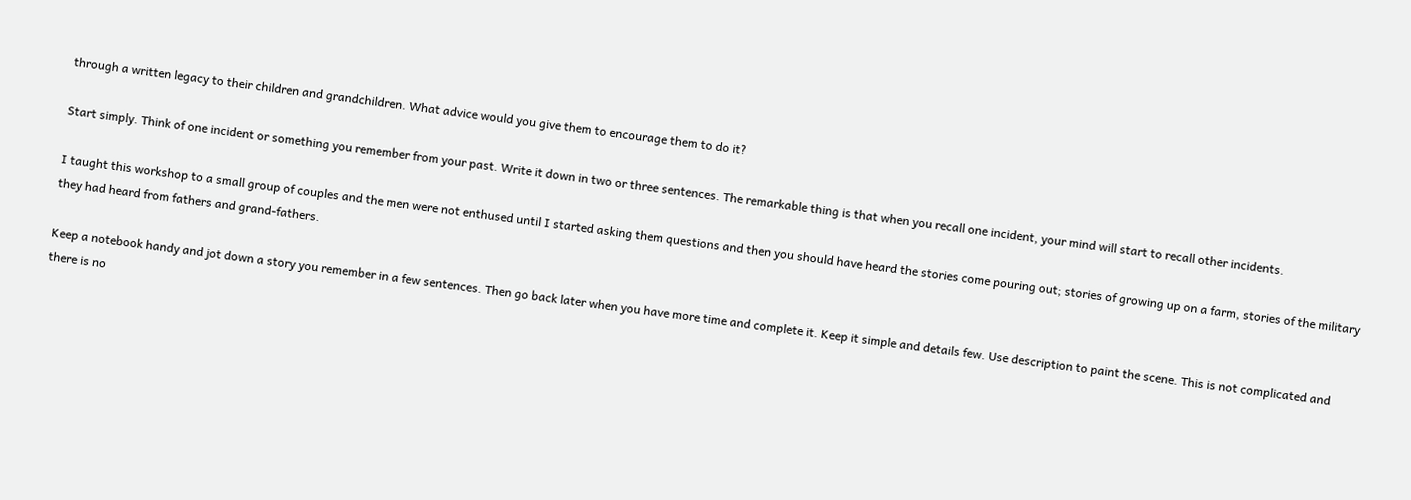through a written legacy to their children and grandchildren. What advice would you give them to encourage them to do it?

Start simply. Think of one incident or something you remember from your past. Write it down in two or three sentences. The remarkable thing is that when you recall one incident, your mind will start to recall other incidents.

I taught this workshop to a small group of couples and the men were not enthused until I started asking them questions and then you should have heard the stories come pouring out; stories of growing up on a farm, stories of the military they had heard from fathers and grand-fathers.

Keep a notebook handy and jot down a story you remember in a few sentences. Then go back later when you have more time and complete it. Keep it simple and details few. Use description to paint the scene. This is not complicated and there is no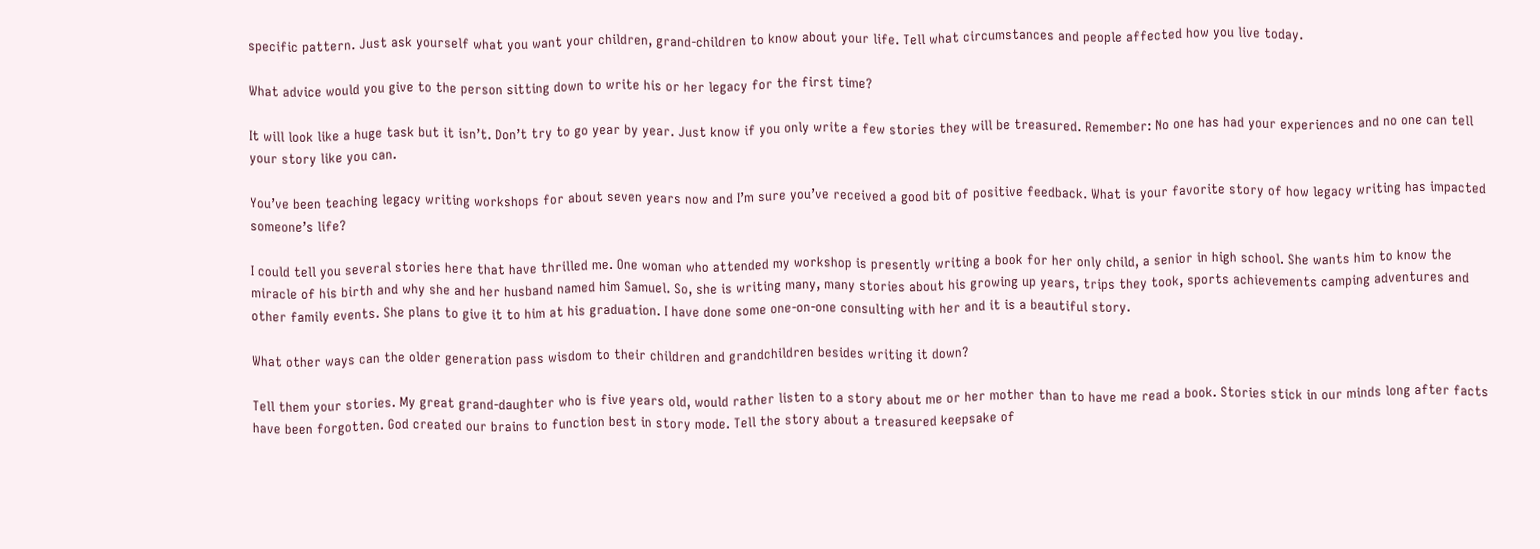specific pattern. Just ask yourself what you want your children, grand-children to know about your life. Tell what circumstances and people affected how you live today.

What advice would you give to the person sitting down to write his or her legacy for the first time?

It will look like a huge task but it isn’t. Don’t try to go year by year. Just know if you only write a few stories they will be treasured. Remember: No one has had your experiences and no one can tell your story like you can.

You’ve been teaching legacy writing workshops for about seven years now and I’m sure you’ve received a good bit of positive feedback. What is your favorite story of how legacy writing has impacted someone’s life?

I could tell you several stories here that have thrilled me. One woman who attended my workshop is presently writing a book for her only child, a senior in high school. She wants him to know the miracle of his birth and why she and her husband named him Samuel. So, she is writing many, many stories about his growing up years, trips they took, sports achievements camping adventures and other family events. She plans to give it to him at his graduation. I have done some one-on-one consulting with her and it is a beautiful story.

What other ways can the older generation pass wisdom to their children and grandchildren besides writing it down?

Tell them your stories. My great grand-daughter who is five years old, would rather listen to a story about me or her mother than to have me read a book. Stories stick in our minds long after facts have been forgotten. God created our brains to function best in story mode. Tell the story about a treasured keepsake of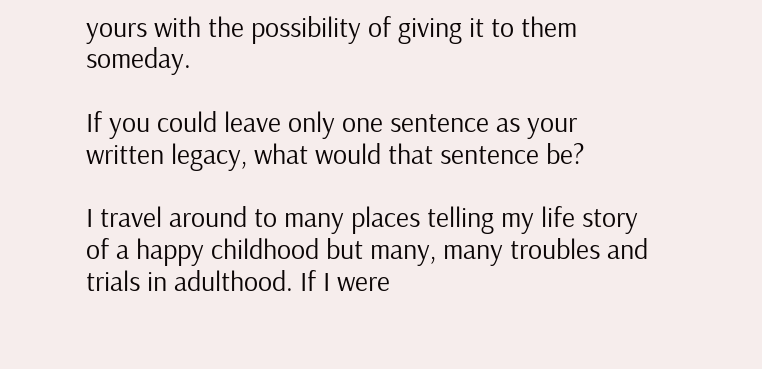yours with the possibility of giving it to them someday.

If you could leave only one sentence as your written legacy, what would that sentence be?

I travel around to many places telling my life story of a happy childhood but many, many troubles and trials in adulthood. If I were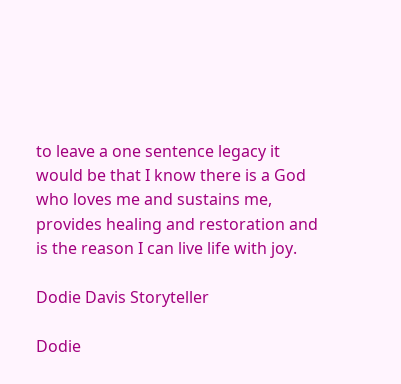to leave a one sentence legacy it would be that I know there is a God who loves me and sustains me, provides healing and restoration and is the reason I can live life with joy.

Dodie Davis Storyteller

Dodie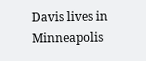Davis lives in Minneapolis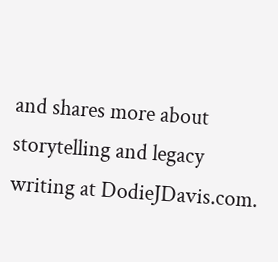and shares more about storytelling and legacy writing at DodieJDavis.com.